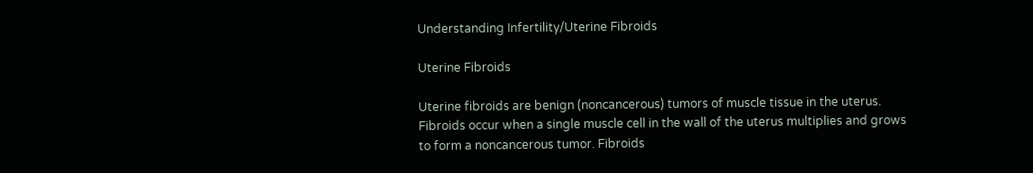Understanding Infertility/Uterine Fibroids

Uterine Fibroids

Uterine fibroids are benign (noncancerous) tumors of muscle tissue in the uterus.  Fibroids occur when a single muscle cell in the wall of the uterus multiplies and grows to form a noncancerous tumor. Fibroids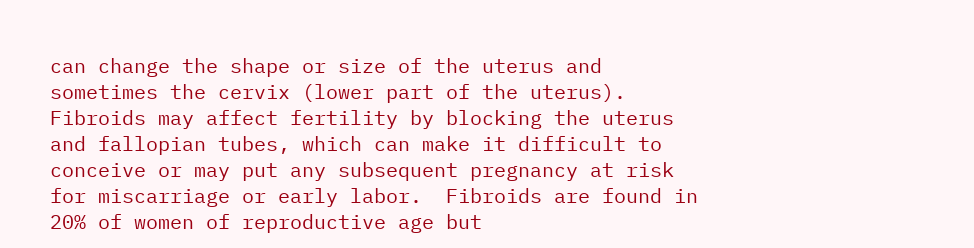can change the shape or size of the uterus and sometimes the cervix (lower part of the uterus).  Fibroids may affect fertility by blocking the uterus and fallopian tubes, which can make it difficult to conceive or may put any subsequent pregnancy at risk for miscarriage or early labor.  Fibroids are found in 20% of women of reproductive age but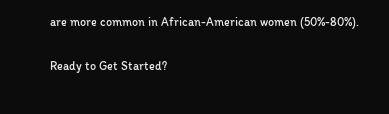are more common in African-American women (50%-80%).

Ready to Get Started?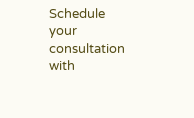Schedule your consultation with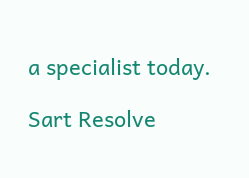a specialist today.

Sart Resolve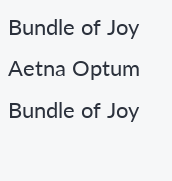Bundle of Joy Aetna Optum
Bundle of Joy